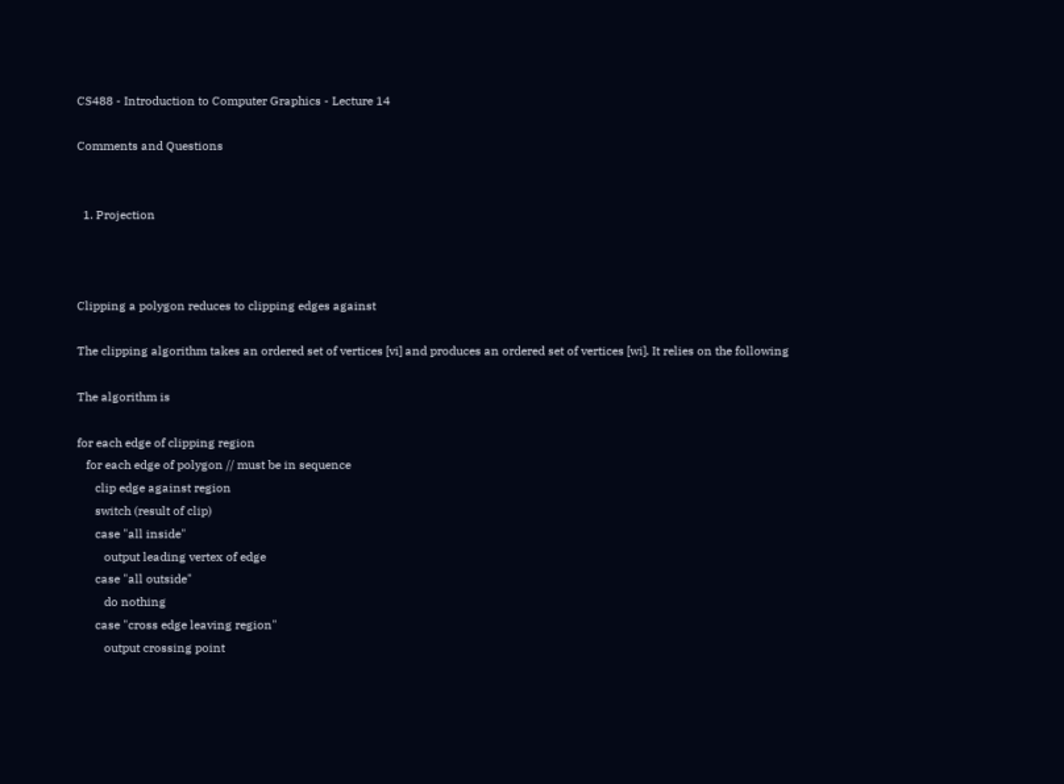CS488 - Introduction to Computer Graphics - Lecture 14

Comments and Questions


  1. Projection



Clipping a polygon reduces to clipping edges against

The clipping algorithm takes an ordered set of vertices [vi] and produces an ordered set of vertices [wi]. It relies on the following

The algorithm is

for each edge of clipping region
   for each edge of polygon // must be in sequence
      clip edge against region
      switch (result of clip)
      case "all inside"
         output leading vertex of edge
      case "all outside"
         do nothing
      case "cross edge leaving region"
         output crossing point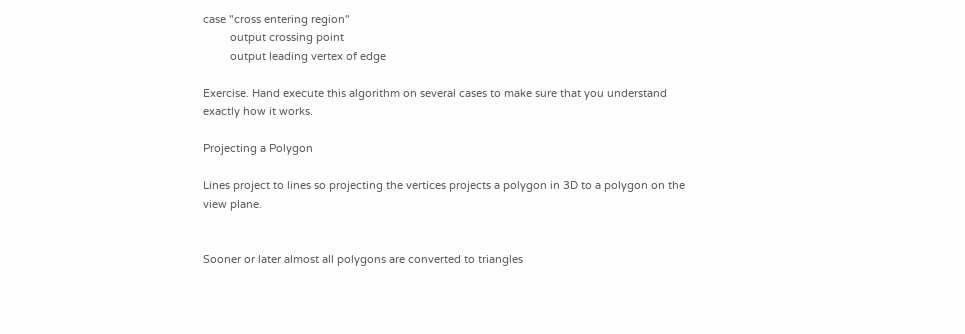case "cross entering region"
         output crossing point
         output leading vertex of edge

Exercise. Hand execute this algorithm on several cases to make sure that you understand exactly how it works.

Projecting a Polygon

Lines project to lines so projecting the vertices projects a polygon in 3D to a polygon on the view plane.


Sooner or later almost all polygons are converted to triangles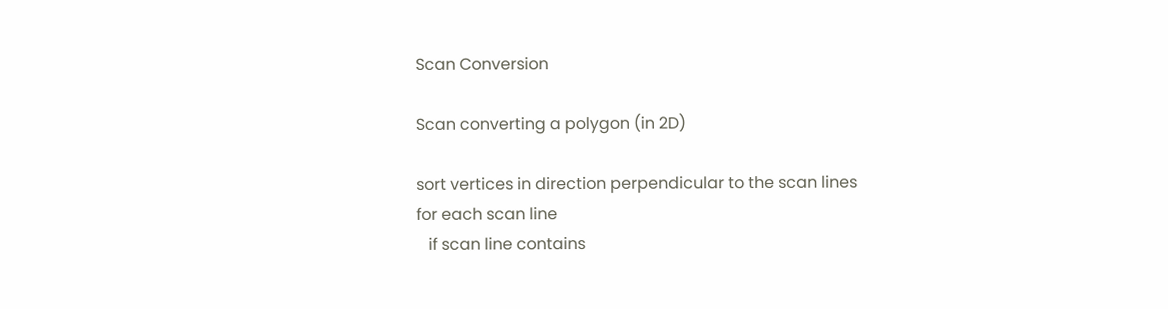Scan Conversion

Scan converting a polygon (in 2D)

sort vertices in direction perpendicular to the scan lines
for each scan line
   if scan line contains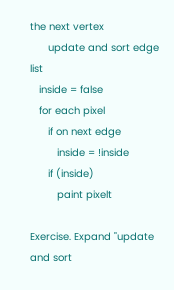the next vertex
      update and sort edge list
   inside = false
   for each pixel
      if on next edge
         inside = !inside
      if (inside)
         paint pixelt

Exercise. Expand "update and sort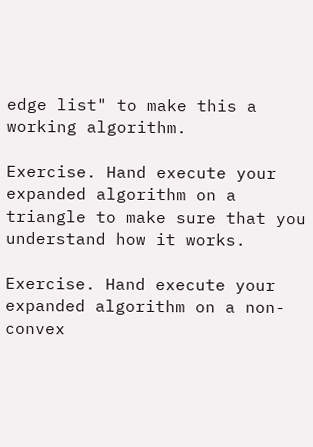edge list" to make this a working algorithm.

Exercise. Hand execute your expanded algorithm on a triangle to make sure that you understand how it works.

Exercise. Hand execute your expanded algorithm on a non-convex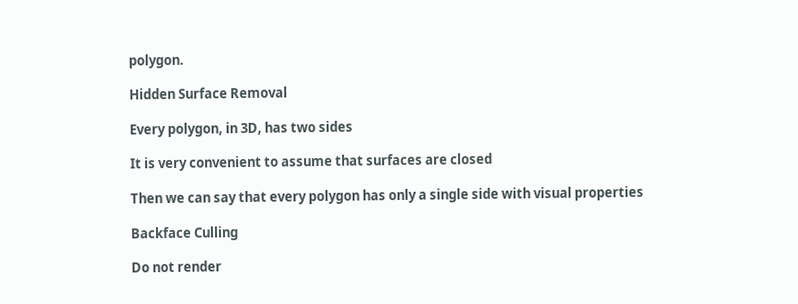polygon.

Hidden Surface Removal

Every polygon, in 3D, has two sides

It is very convenient to assume that surfaces are closed

Then we can say that every polygon has only a single side with visual properties

Backface Culling

Do not render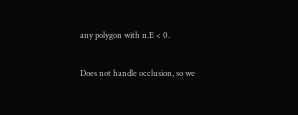any polygon with n.E < 0.

Does not handle occlusion, so we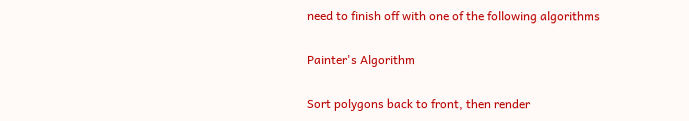need to finish off with one of the following algorithms

Painter's Algorithm

Sort polygons back to front, then render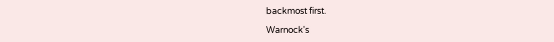backmost first.

Warnock's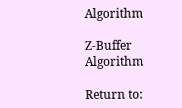Algorithm

Z-Buffer Algorithm

Return to: